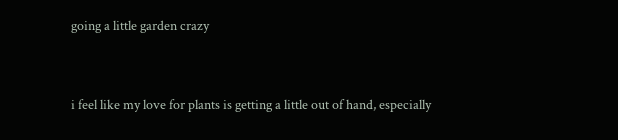going a little garden crazy


i feel like my love for plants is getting a little out of hand, especially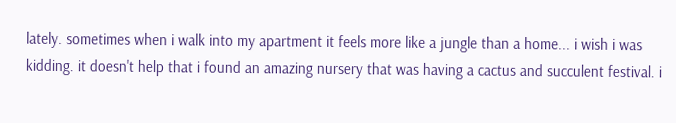lately. sometimes when i walk into my apartment it feels more like a jungle than a home... i wish i was kidding. it doesn't help that i found an amazing nursery that was having a cactus and succulent festival. i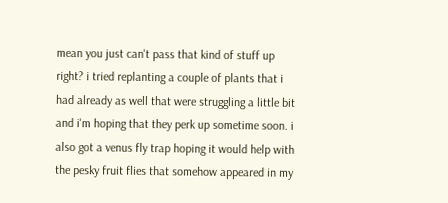mean you just can't pass that kind of stuff up right? i tried replanting a couple of plants that i had already as well that were struggling a little bit and i'm hoping that they perk up sometime soon. i also got a venus fly trap hoping it would help with the pesky fruit flies that somehow appeared in my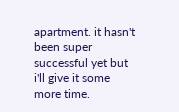apartment. it hasn't been super successful yet but i'll give it some more time.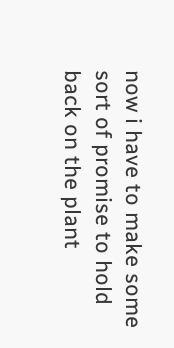now i have to make some sort of promise to hold back on the plant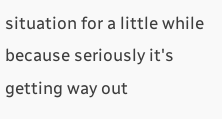situation for a little while because seriously it's getting way out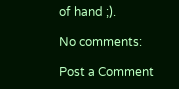of hand ;).

No comments:

Post a Comment